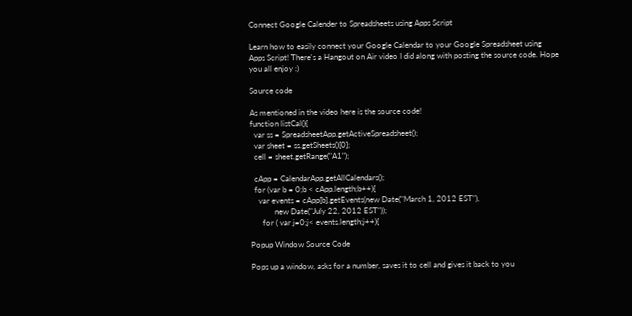Connect Google Calender to Spreadsheets using Apps Script

Learn how to easily connect your Google Calendar to your Google Spreadsheet using Apps Script! There's a Hangout on Air video I did along with posting the source code. Hope you all enjoy :)

Source code

As mentioned in the video here is the source code!
function listCal(){
  var ss = SpreadsheetApp.getActiveSpreadsheet();
  var sheet = ss.getSheets()[0];
  cell = sheet.getRange("A1");

  cApp = CalendarApp.getAllCalendars();
  for (var b = 0;b < cApp.length;b++){
    var events = cApp[b].getEvents(new Date("March 1, 2012 EST"),
            new Date("July 22, 2012 EST"));
      for ( var j=0;j< events.length;j++){

Popup Window Source Code

Pops up a window, asks for a number, saves it to cell and gives it back to you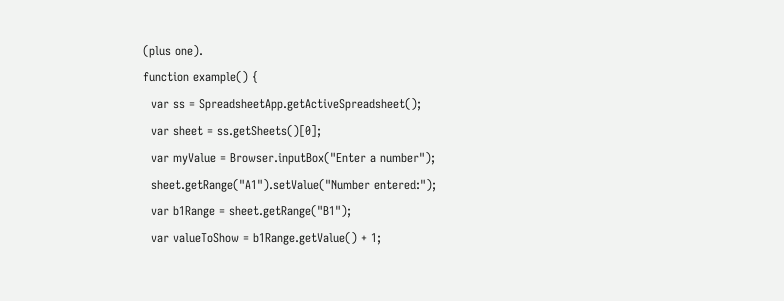(plus one).
function example() {
  var ss = SpreadsheetApp.getActiveSpreadsheet();
  var sheet = ss.getSheets()[0];
  var myValue = Browser.inputBox("Enter a number");
  sheet.getRange("A1").setValue("Number entered:");
  var b1Range = sheet.getRange("B1");
  var valueToShow = b1Range.getValue() + 1;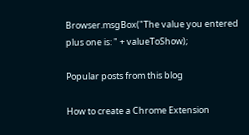Browser.msgBox("The value you entered plus one is: " + valueToShow);

Popular posts from this blog

How to create a Chrome Extension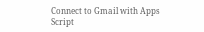Connect to Gmail with Apps Script